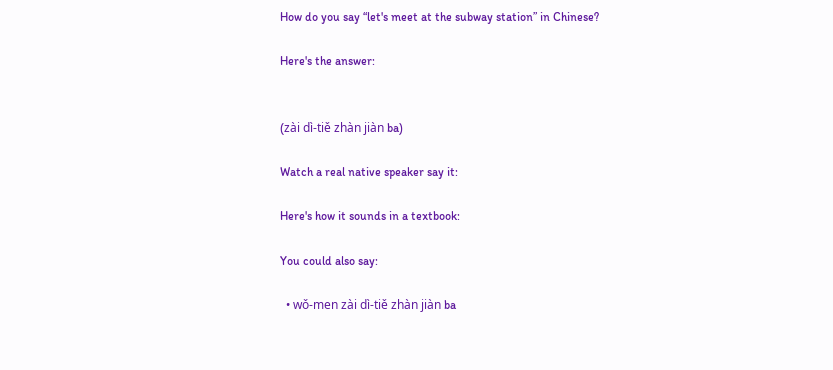How do you say “let's meet at the subway station” in Chinese?

Here's the answer:


(zài dì-tiě zhàn jiàn ba)

Watch a real native speaker say it:

Here's how it sounds in a textbook:

You could also say:

  • wǒ-men zài dì-tiě zhàn jiàn ba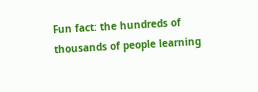Fun fact: the hundreds of thousands of people learning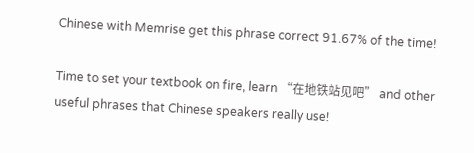Chinese with Memrise get this phrase correct 91.67% of the time!

Time to set your textbook on fire, learn “在地铁站见吧” and other useful phrases that Chinese speakers really use!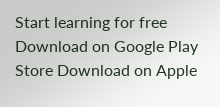Start learning for free Download on Google Play Store Download on Apple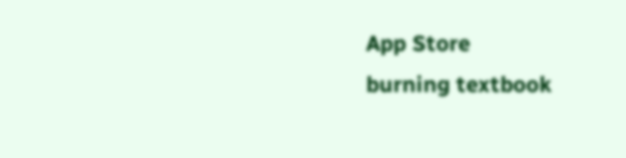App Store
burning textbook